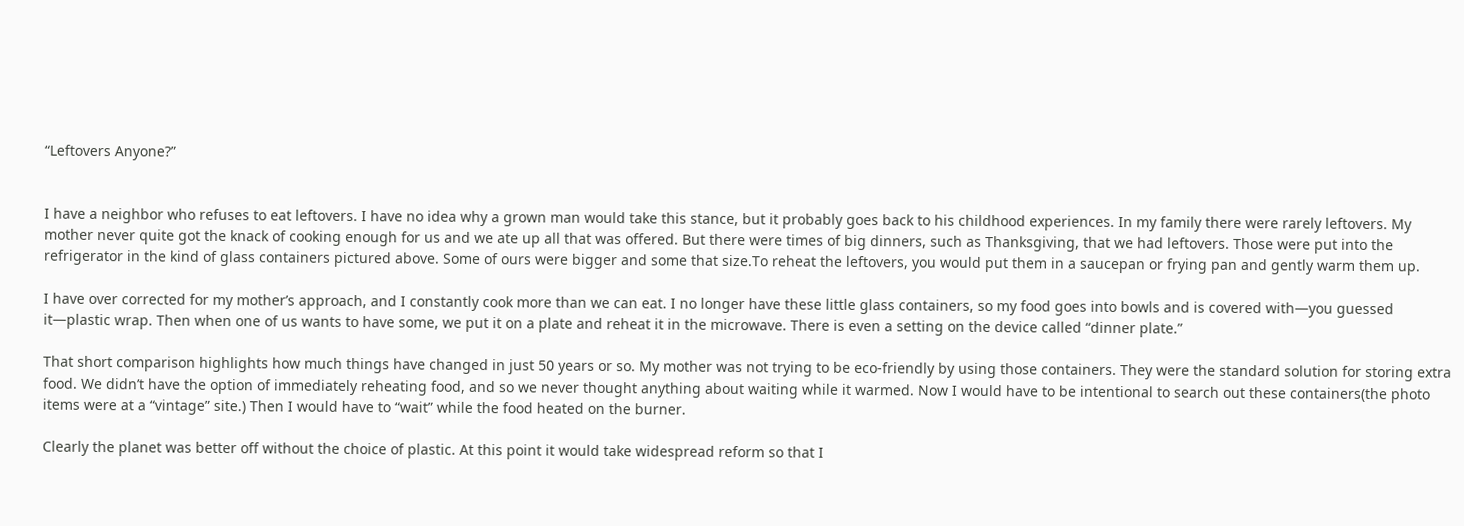“Leftovers Anyone?”


I have a neighbor who refuses to eat leftovers. I have no idea why a grown man would take this stance, but it probably goes back to his childhood experiences. In my family there were rarely leftovers. My mother never quite got the knack of cooking enough for us and we ate up all that was offered. But there were times of big dinners, such as Thanksgiving, that we had leftovers. Those were put into the refrigerator in the kind of glass containers pictured above. Some of ours were bigger and some that size.To reheat the leftovers, you would put them in a saucepan or frying pan and gently warm them up.

I have over corrected for my mother’s approach, and I constantly cook more than we can eat. I no longer have these little glass containers, so my food goes into bowls and is covered with—you guessed it—plastic wrap. Then when one of us wants to have some, we put it on a plate and reheat it in the microwave. There is even a setting on the device called “dinner plate.”

That short comparison highlights how much things have changed in just 50 years or so. My mother was not trying to be eco-friendly by using those containers. They were the standard solution for storing extra food. We didn’t have the option of immediately reheating food, and so we never thought anything about waiting while it warmed. Now I would have to be intentional to search out these containers(the photo items were at a “vintage” site.) Then I would have to “wait” while the food heated on the burner.

Clearly the planet was better off without the choice of plastic. At this point it would take widespread reform so that I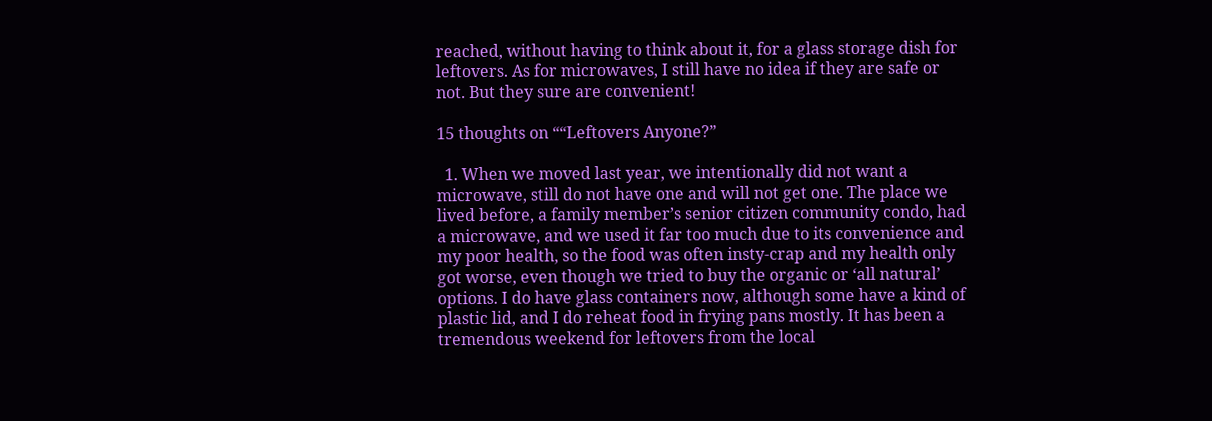reached, without having to think about it, for a glass storage dish for leftovers. As for microwaves, I still have no idea if they are safe or not. But they sure are convenient!

15 thoughts on ““Leftovers Anyone?”

  1. When we moved last year, we intentionally did not want a microwave, still do not have one and will not get one. The place we lived before, a family member’s senior citizen community condo, had a microwave, and we used it far too much due to its convenience and my poor health, so the food was often insty-crap and my health only got worse, even though we tried to buy the organic or ‘all natural’ options. I do have glass containers now, although some have a kind of plastic lid, and I do reheat food in frying pans mostly. It has been a tremendous weekend for leftovers from the local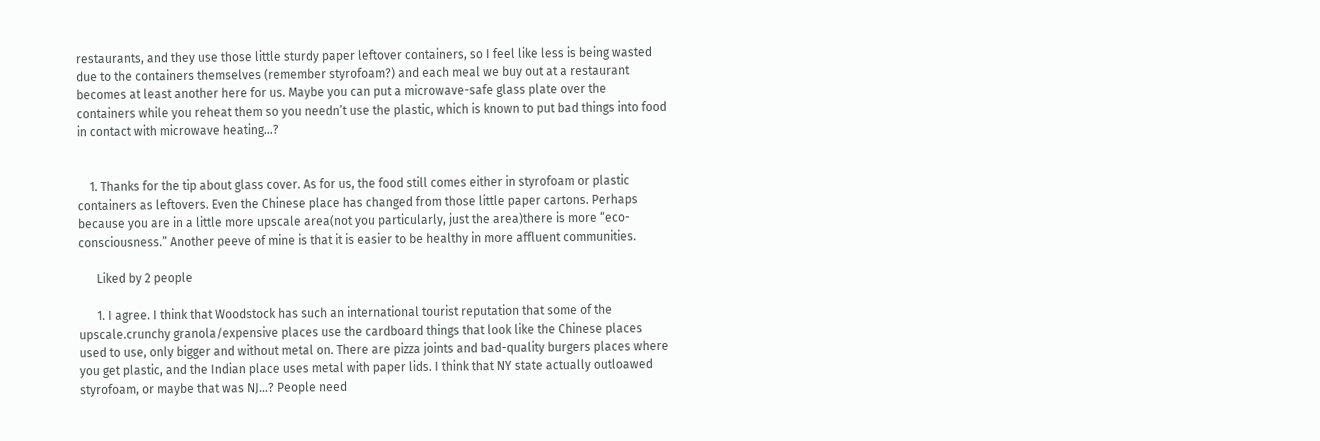restaurants, and they use those little sturdy paper leftover containers, so I feel like less is being wasted due to the containers themselves (remember styrofoam?) and each meal we buy out at a restaurant becomes at least another here for us. Maybe you can put a microwave-safe glass plate over the containers while you reheat them so you needn’t use the plastic, which is known to put bad things into food in contact with microwave heating…?


    1. Thanks for the tip about glass cover. As for us, the food still comes either in styrofoam or plastic containers as leftovers. Even the Chinese place has changed from those little paper cartons. Perhaps because you are in a little more upscale area(not you particularly, just the area)there is more “eco-consciousness.” Another peeve of mine is that it is easier to be healthy in more affluent communities.

      Liked by 2 people

      1. I agree. I think that Woodstock has such an international tourist reputation that some of the upscale.crunchy granola/expensive places use the cardboard things that look like the Chinese places used to use, only bigger and without metal on. There are pizza joints and bad-quality burgers places where you get plastic, and the Indian place uses metal with paper lids. I think that NY state actually outloawed styrofoam, or maybe that was NJ…? People need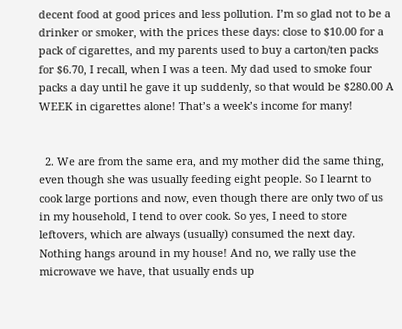decent food at good prices and less pollution. I’m so glad not to be a drinker or smoker, with the prices these days: close to $10.00 for a pack of cigarettes, and my parents used to buy a carton/ten packs for $6.70, I recall, when I was a teen. My dad used to smoke four packs a day until he gave it up suddenly, so that would be $280.00 A WEEK in cigarettes alone! That’s a week’s income for many!


  2. We are from the same era, and my mother did the same thing, even though she was usually feeding eight people. So I learnt to cook large portions and now, even though there are only two of us in my household, I tend to over cook. So yes, I need to store leftovers, which are always (usually) consumed the next day. Nothing hangs around in my house! And no, we rally use the microwave we have, that usually ends up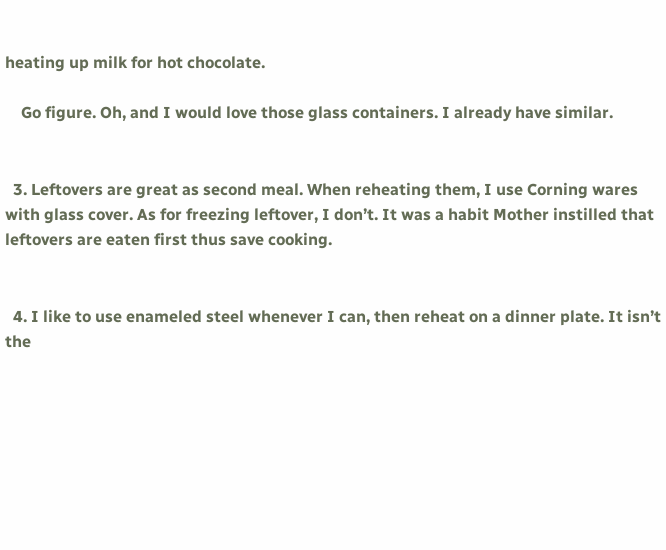heating up milk for hot chocolate.

    Go figure. Oh, and I would love those glass containers. I already have similar.


  3. Leftovers are great as second meal. When reheating them, I use Corning wares with glass cover. As for freezing leftover, I don’t. It was a habit Mother instilled that leftovers are eaten first thus save cooking.


  4. I like to use enameled steel whenever I can, then reheat on a dinner plate. It isn’t the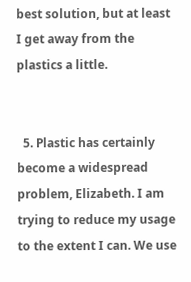best solution, but at least I get away from the plastics a little.


  5. Plastic has certainly become a widespread problem, Elizabeth. I am trying to reduce my usage to the extent I can. We use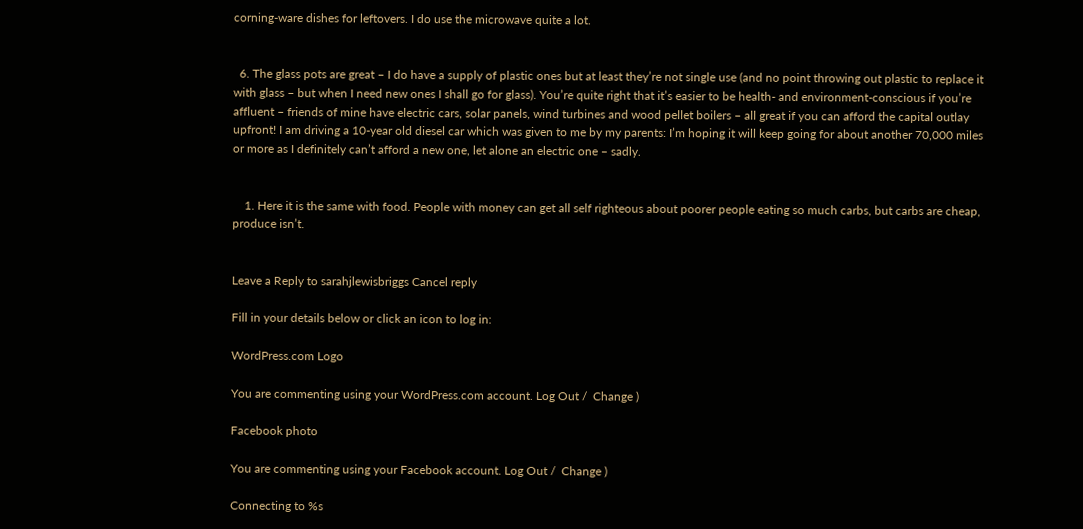corning-ware dishes for leftovers. I do use the microwave quite a lot.


  6. The glass pots are great – I do have a supply of plastic ones but at least they’re not single use (and no point throwing out plastic to replace it with glass – but when I need new ones I shall go for glass). You’re quite right that it’s easier to be health- and environment-conscious if you’re affluent – friends of mine have electric cars, solar panels, wind turbines and wood pellet boilers – all great if you can afford the capital outlay upfront! I am driving a 10-year old diesel car which was given to me by my parents: I’m hoping it will keep going for about another 70,000 miles or more as I definitely can’t afford a new one, let alone an electric one – sadly.


    1. Here it is the same with food. People with money can get all self righteous about poorer people eating so much carbs, but carbs are cheap, produce isn’t.


Leave a Reply to sarahjlewisbriggs Cancel reply

Fill in your details below or click an icon to log in:

WordPress.com Logo

You are commenting using your WordPress.com account. Log Out /  Change )

Facebook photo

You are commenting using your Facebook account. Log Out /  Change )

Connecting to %s